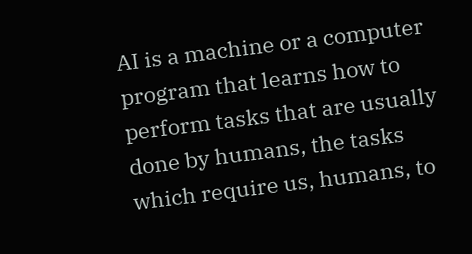AI is a machine or a computer program that learns how to perform tasks that are usually done by humans, the tasks which require us, humans, to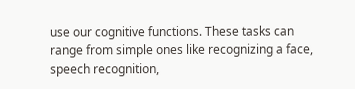use our cognitive functions. These tasks can range from simple ones like recognizing a face, speech recognition,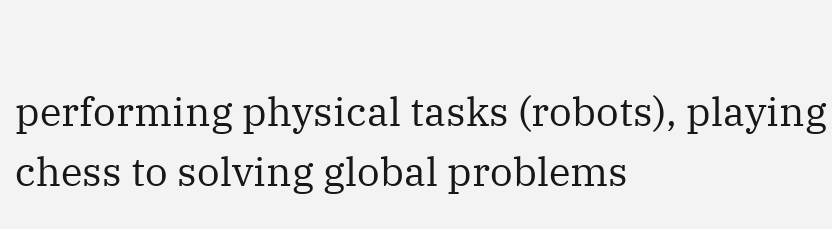performing physical tasks (robots), playing chess to solving global problems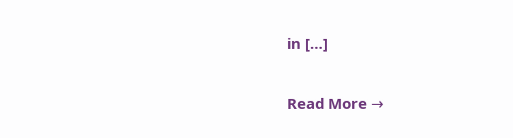in […]

Read More →